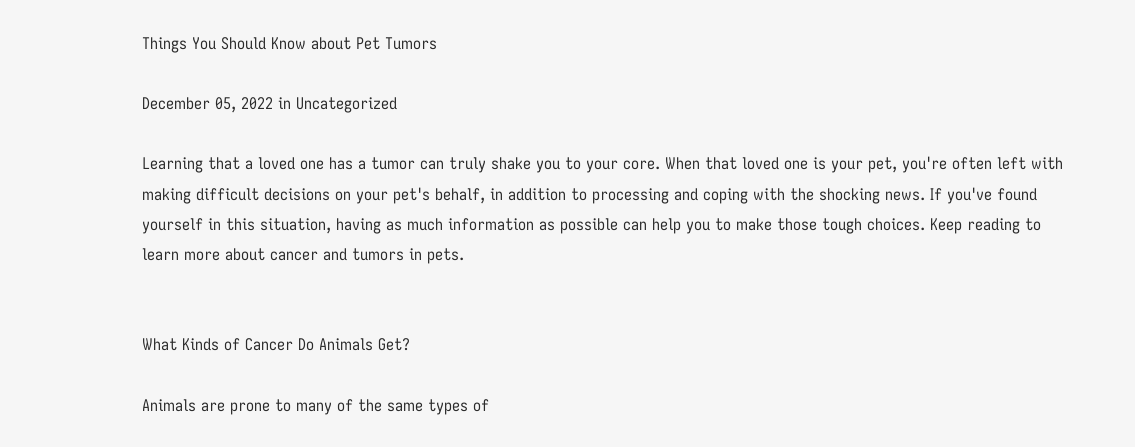Things You Should Know about Pet Tumors

December 05, 2022 in Uncategorized

Learning that a loved one has a tumor can truly shake you to your core. When that loved one is your pet, you're often left with making difficult decisions on your pet's behalf, in addition to processing and coping with the shocking news. If you've found yourself in this situation, having as much information as possible can help you to make those tough choices. Keep reading to learn more about cancer and tumors in pets.


What Kinds of Cancer Do Animals Get?

Animals are prone to many of the same types of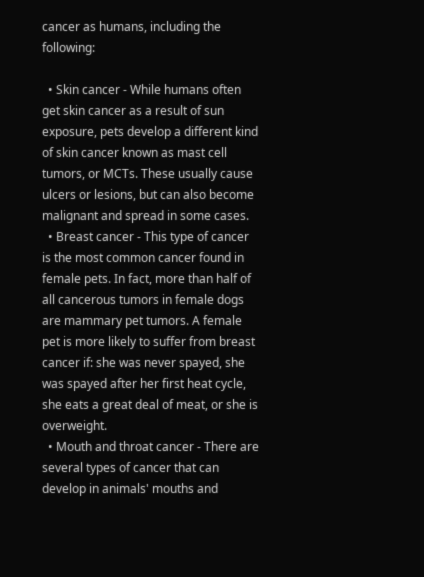cancer as humans, including the following:

  • Skin cancer - While humans often get skin cancer as a result of sun exposure, pets develop a different kind of skin cancer known as mast cell tumors, or MCTs. These usually cause ulcers or lesions, but can also become malignant and spread in some cases.
  • Breast cancer - This type of cancer is the most common cancer found in female pets. In fact, more than half of all cancerous tumors in female dogs are mammary pet tumors. A female pet is more likely to suffer from breast cancer if: she was never spayed, she was spayed after her first heat cycle, she eats a great deal of meat, or she is overweight.
  • Mouth and throat cancer - There are several types of cancer that can develop in animals' mouths and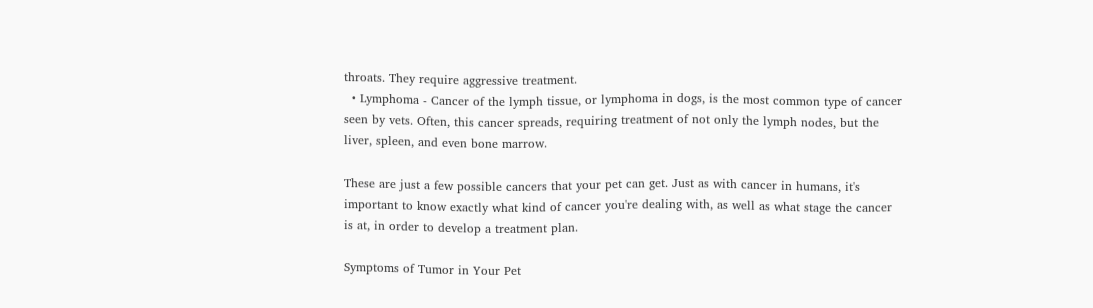throats. They require aggressive treatment.
  • Lymphoma - Cancer of the lymph tissue, or lymphoma in dogs, is the most common type of cancer seen by vets. Often, this cancer spreads, requiring treatment of not only the lymph nodes, but the liver, spleen, and even bone marrow.

These are just a few possible cancers that your pet can get. Just as with cancer in humans, it's important to know exactly what kind of cancer you're dealing with, as well as what stage the cancer is at, in order to develop a treatment plan.

Symptoms of Tumor in Your Pet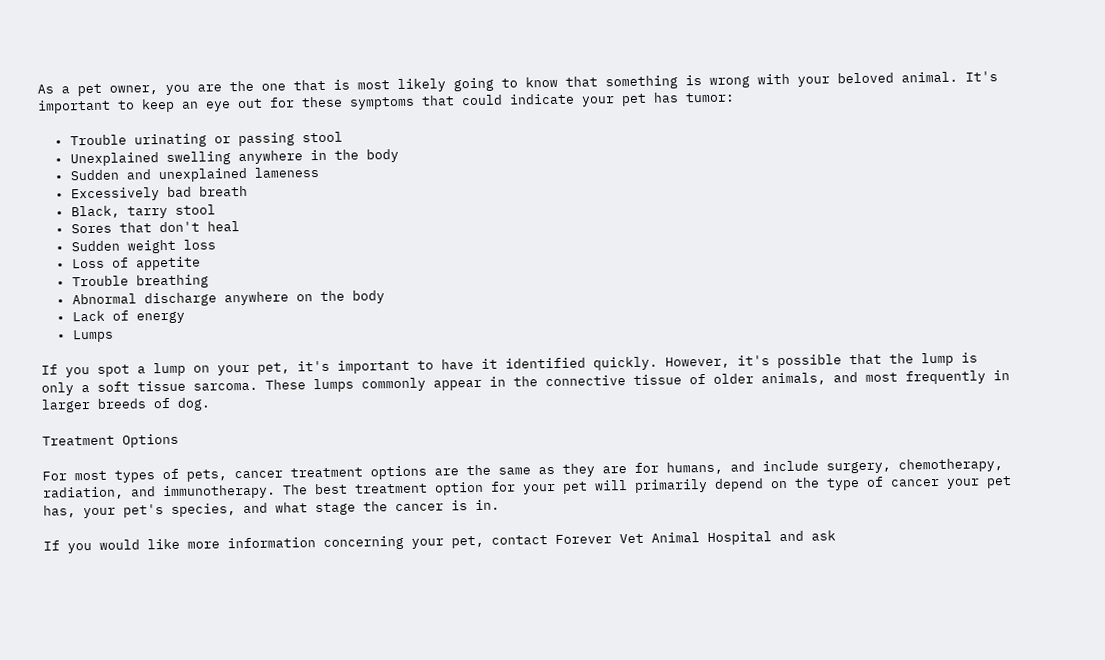As a pet owner, you are the one that is most likely going to know that something is wrong with your beloved animal. It's important to keep an eye out for these symptoms that could indicate your pet has tumor:

  • Trouble urinating or passing stool
  • Unexplained swelling anywhere in the body
  • Sudden and unexplained lameness
  • Excessively bad breath
  • Black, tarry stool
  • Sores that don't heal
  • Sudden weight loss
  • Loss of appetite
  • Trouble breathing
  • Abnormal discharge anywhere on the body
  • Lack of energy
  • Lumps

If you spot a lump on your pet, it's important to have it identified quickly. However, it's possible that the lump is only a soft tissue sarcoma. These lumps commonly appear in the connective tissue of older animals, and most frequently in larger breeds of dog.

Treatment Options

For most types of pets, cancer treatment options are the same as they are for humans, and include surgery, chemotherapy, radiation, and immunotherapy. The best treatment option for your pet will primarily depend on the type of cancer your pet has, your pet's species, and what stage the cancer is in.

If you would like more information concerning your pet, contact Forever Vet Animal Hospital and ask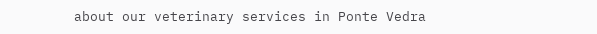about our veterinary services in Ponte Vedra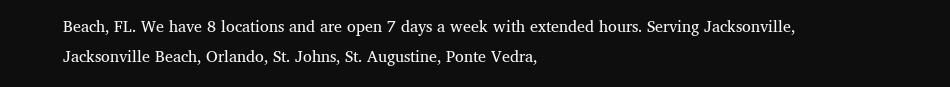Beach, FL. We have 8 locations and are open 7 days a week with extended hours. Serving Jacksonville, Jacksonville Beach, Orlando, St. Johns, St. Augustine, Ponte Vedra,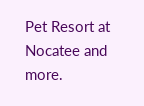Pet Resort at Nocatee and more.